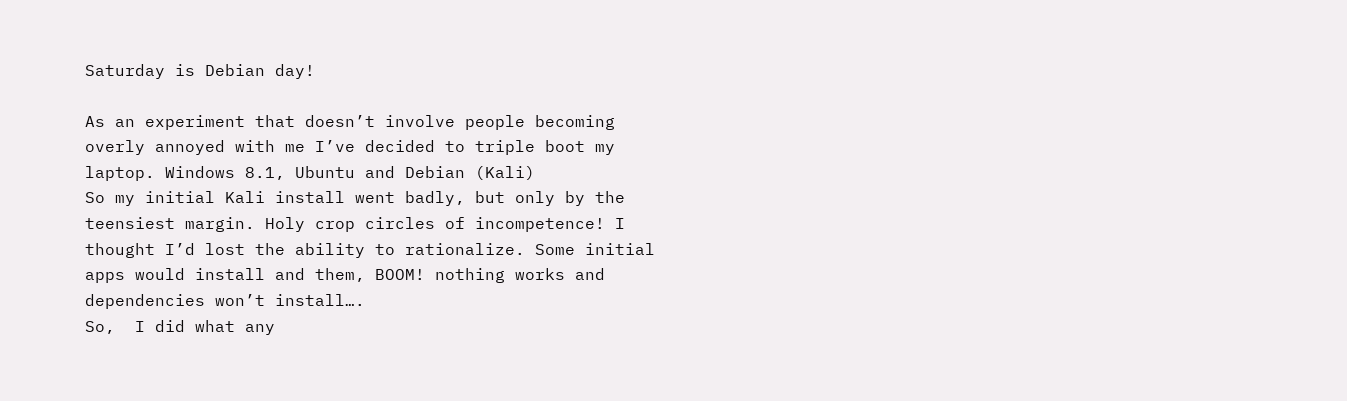Saturday is Debian day!

As an experiment that doesn’t involve people becoming overly annoyed with me I’ve decided to triple boot my laptop. Windows 8.1, Ubuntu and Debian (Kali)
So my initial Kali install went badly, but only by the teensiest margin. Holy crop circles of incompetence! I thought I’d lost the ability to rationalize. Some initial apps would install and them, BOOM! nothing works and dependencies won’t install….
So,  I did what any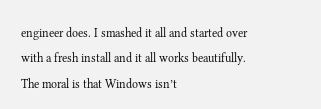engineer does. I smashed it all and started over with a fresh install and it all works beautifully.
The moral is that Windows isn’t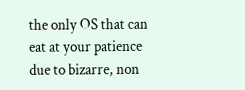the only OS that can eat at your patience due to bizarre, non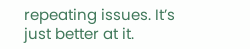repeating issues. It’s just better at it.